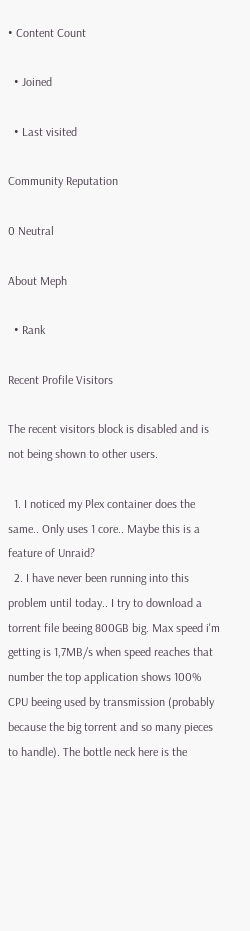• Content Count

  • Joined

  • Last visited

Community Reputation

0 Neutral

About Meph

  • Rank

Recent Profile Visitors

The recent visitors block is disabled and is not being shown to other users.

  1. I noticed my Plex container does the same.. Only uses 1 core.. Maybe this is a feature of Unraid?
  2. I have never been running into this problem until today.. I try to download a torrent file beeing 800GB big. Max speed i'm getting is 1,7MB/s when speed reaches that number the top application shows 100% CPU beeing used by transmission (probably because the big torrent and so many pieces to handle). The bottle neck here is the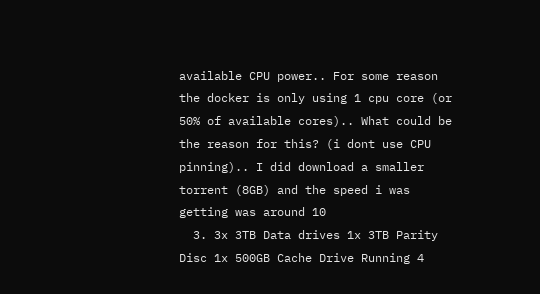available CPU power.. For some reason the docker is only using 1 cpu core (or 50% of available cores).. What could be the reason for this? (i dont use CPU pinning).. I did download a smaller torrent (8GB) and the speed i was getting was around 10
  3. 3x 3TB Data drives 1x 3TB Parity Disc 1x 500GB Cache Drive Running 4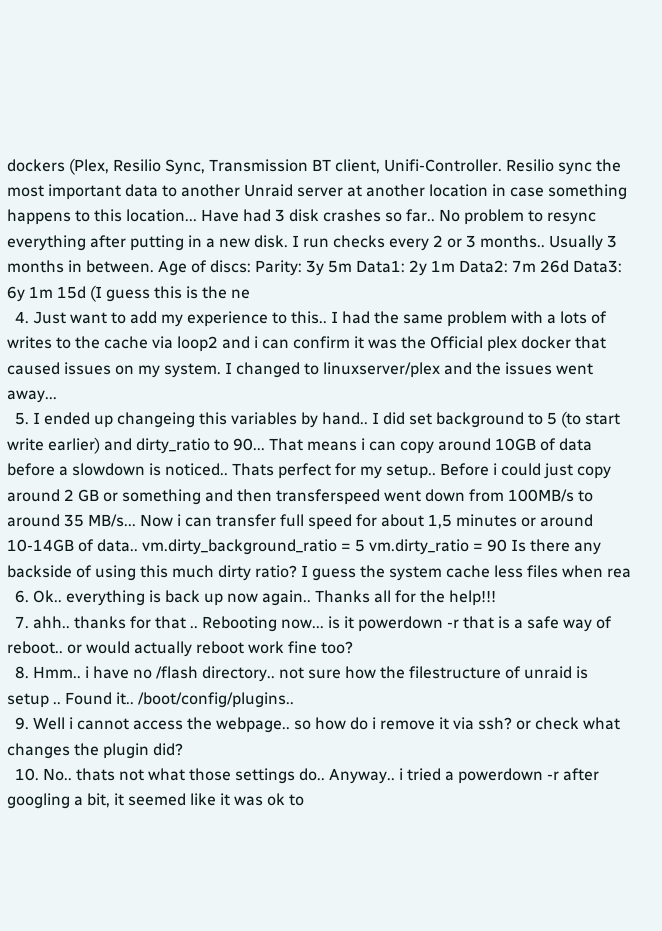dockers (Plex, Resilio Sync, Transmission BT client, Unifi-Controller. Resilio sync the most important data to another Unraid server at another location in case something happens to this location... Have had 3 disk crashes so far.. No problem to resync everything after putting in a new disk. I run checks every 2 or 3 months.. Usually 3 months in between. Age of discs: Parity: 3y 5m Data1: 2y 1m Data2: 7m 26d Data3: 6y 1m 15d (I guess this is the ne
  4. Just want to add my experience to this.. I had the same problem with a lots of writes to the cache via loop2 and i can confirm it was the Official plex docker that caused issues on my system. I changed to linuxserver/plex and the issues went away...
  5. I ended up changeing this variables by hand.. I did set background to 5 (to start write earlier) and dirty_ratio to 90... That means i can copy around 10GB of data before a slowdown is noticed.. Thats perfect for my setup.. Before i could just copy around 2 GB or something and then transferspeed went down from 100MB/s to around 35 MB/s... Now i can transfer full speed for about 1,5 minutes or around 10-14GB of data.. vm.dirty_background_ratio = 5 vm.dirty_ratio = 90 Is there any backside of using this much dirty ratio? I guess the system cache less files when rea
  6. Ok.. everything is back up now again.. Thanks all for the help!!!
  7. ahh.. thanks for that .. Rebooting now... is it powerdown -r that is a safe way of reboot.. or would actually reboot work fine too?
  8. Hmm.. i have no /flash directory.. not sure how the filestructure of unraid is setup .. Found it.. /boot/config/plugins..
  9. Well i cannot access the webpage.. so how do i remove it via ssh? or check what changes the plugin did?
  10. No.. thats not what those settings do.. Anyway.. i tried a powerdown -r after googling a bit, it seemed like it was ok to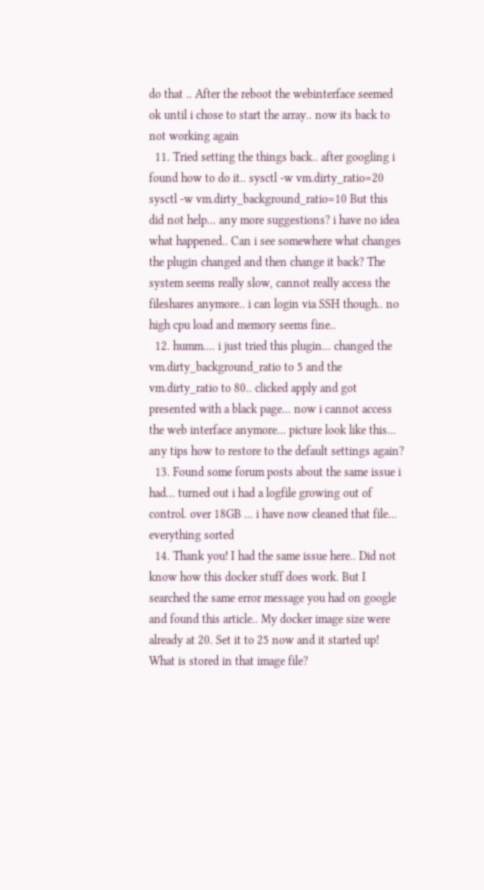do that .. After the reboot the webinterface seemed ok until i chose to start the array.. now its back to not working again
  11. Tried setting the things back.. after googling i found how to do it.. sysctl -w vm.dirty_ratio=20 sysctl -w vm.dirty_background_ratio=10 But this did not help... any more suggestions? i have no idea what happened.. Can i see somewhere what changes the plugin changed and then change it back? The system seems really slow, cannot really access the fileshares anymore.. i can login via SSH though.. no high cpu load and memory seems fine..
  12. humm.... i just tried this plugin... changed the vm.dirty_background_ratio to 5 and the vm.dirty_ratio to 80.. clicked apply and got presented with a black page... now i cannot access the web interface anymore... picture look like this... any tips how to restore to the default settings again?
  13. Found some forum posts about the same issue i had... turned out i had a logfile growing out of control. over 18GB ... i have now cleaned that file... everything sorted
  14. Thank you! I had the same issue here.. Did not know how this docker stuff does work. But I searched the same error message you had on google and found this article.. My docker image size were already at 20. Set it to 25 now and it started up! What is stored in that image file?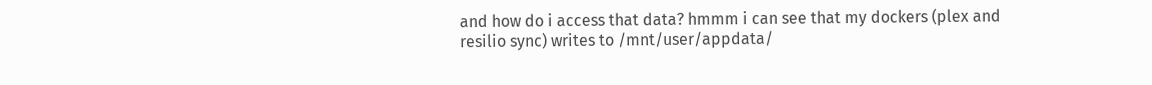and how do i access that data? hmmm i can see that my dockers (plex and resilio sync) writes to /mnt/user/appdata/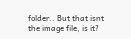folder.. But that isnt the image file, is it?